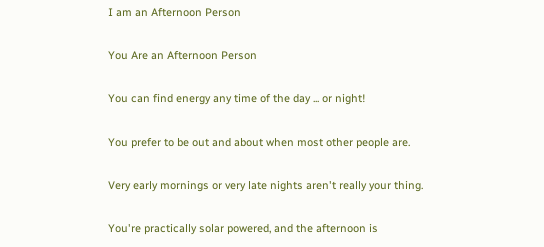I am an Afternoon Person

You Are an Afternoon Person

You can find energy any time of the day ... or night!

You prefer to be out and about when most other people are.

Very early mornings or very late nights aren't really your thing.

You're practically solar powered, and the afternoon is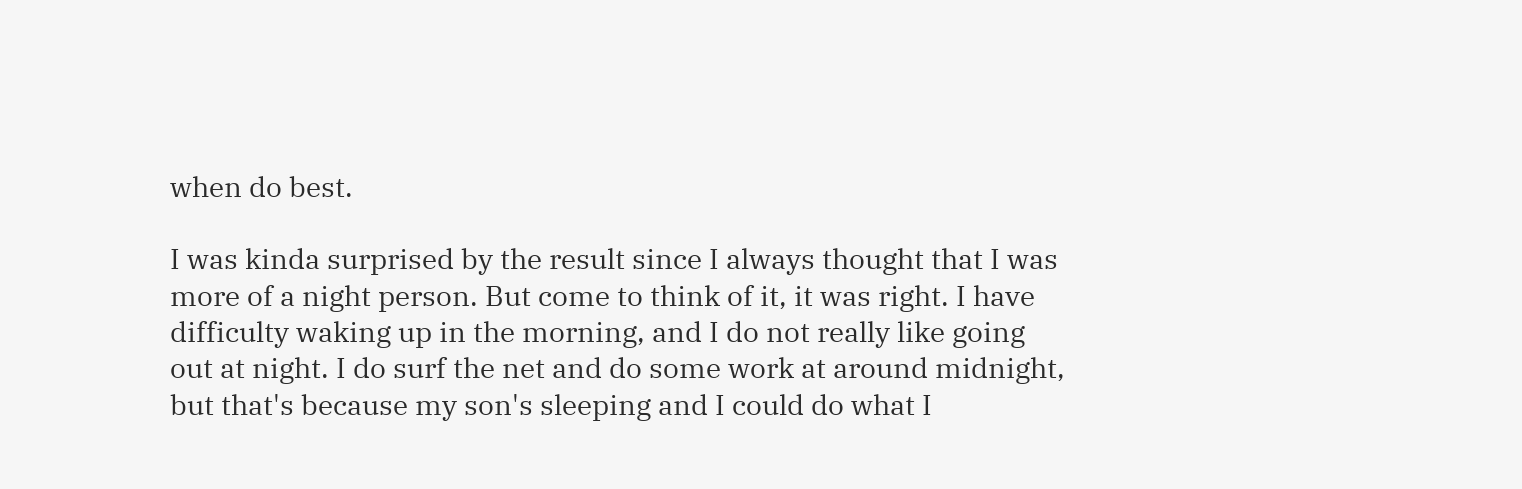when do best.

I was kinda surprised by the result since I always thought that I was more of a night person. But come to think of it, it was right. I have difficulty waking up in the morning, and I do not really like going out at night. I do surf the net and do some work at around midnight, but that's because my son's sleeping and I could do what I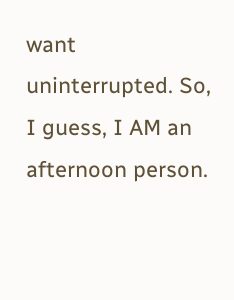want uninterrupted. So, I guess, I AM an afternoon person.